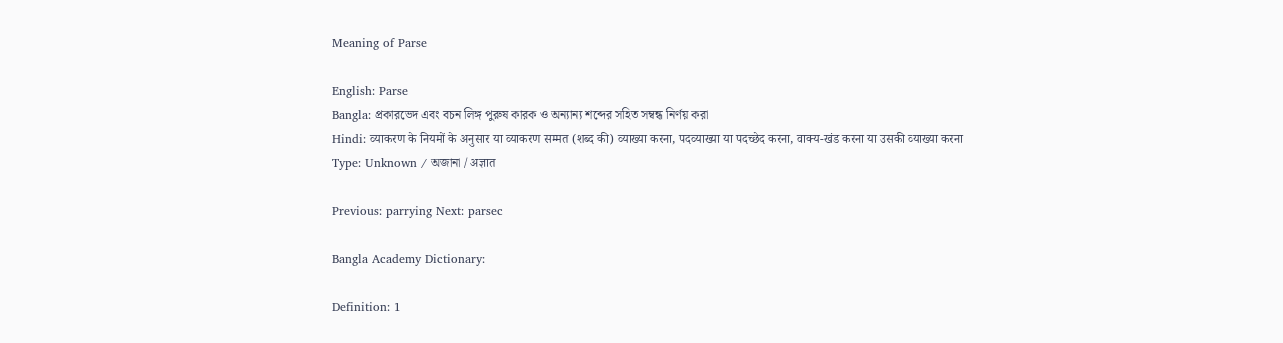Meaning of Parse

English: Parse
Bangla: প্রকারভেদ এবং বচন লিঙ্গ পুরুষ কারক ও অন্যান্য শব্দের সহিত সম্বন্ধ নির্ণয় করা
Hindi: व्‍याकरण के नियमों के अनुसार या व्‍याकरण सम्‍मत (शब्‍द की) व्‍याख्‍या करना, पदव्‍याख्‍या या पदच्‍छेद करना, वाक्‍य-खंड करना या उसकी व्‍याख्‍या करना
Type: Unknown / অজানা / अज्ञात

Previous: parrying Next: parsec

Bangla Academy Dictionary:

Definition: 1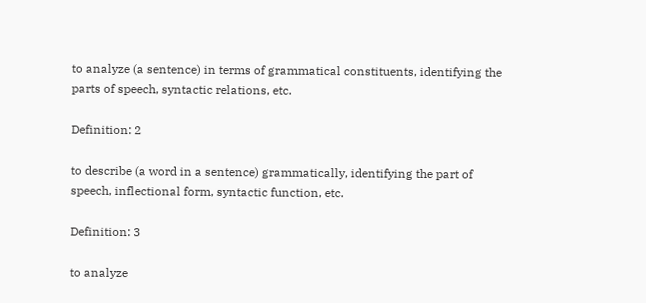to analyze (a sentence) in terms of grammatical constituents, identifying the parts of speech, syntactic relations, etc.

Definition: 2

to describe (a word in a sentence) grammatically, identifying the part of speech, inflectional form, syntactic function, etc.

Definition: 3

to analyze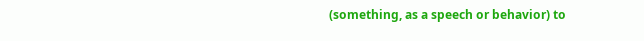(something, as a speech or behavior) to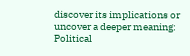discover its implications or uncover a deeper meaning: Political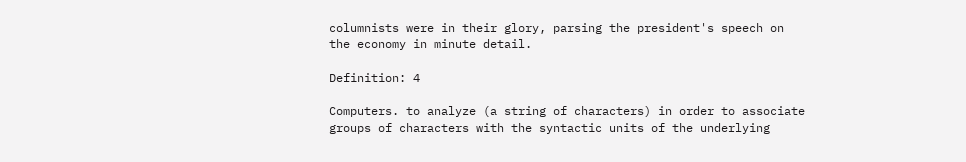columnists were in their glory, parsing the president's speech on the economy in minute detail.

Definition: 4

Computers. to analyze (a string of characters) in order to associate groups of characters with the syntactic units of the underlying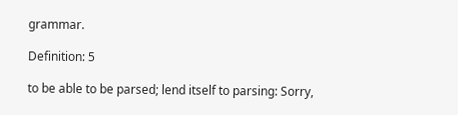grammar.

Definition: 5

to be able to be parsed; lend itself to parsing: Sorry,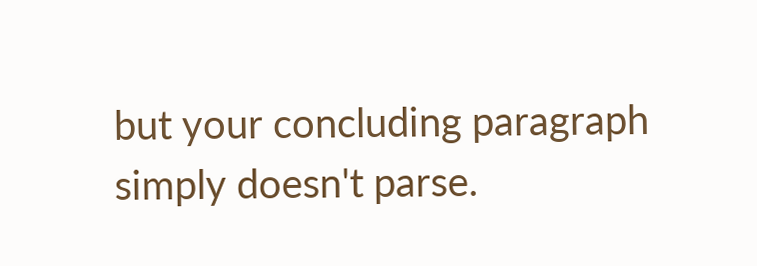but your concluding paragraph simply doesn't parse.